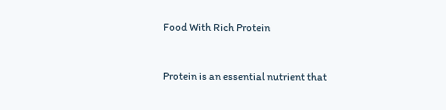Food With Rich Protein


Protein is an essential nutrient that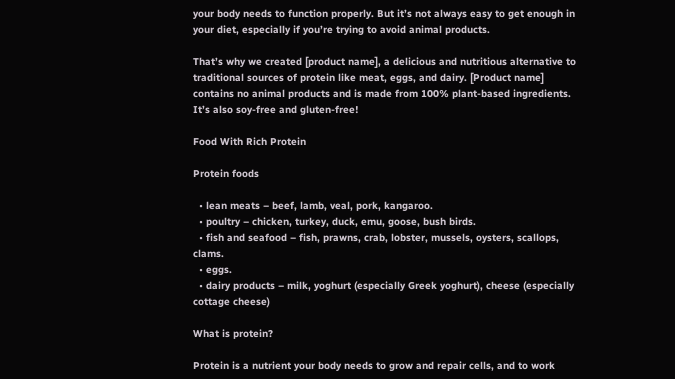your body needs to function properly. But it’s not always easy to get enough in your diet, especially if you’re trying to avoid animal products.

That’s why we created [product name], a delicious and nutritious alternative to traditional sources of protein like meat, eggs, and dairy. [Product name] contains no animal products and is made from 100% plant-based ingredients. It’s also soy-free and gluten-free!

Food With Rich Protein

Protein foods

  • lean meats – beef, lamb, veal, pork, kangaroo.
  • poultry – chicken, turkey, duck, emu, goose, bush birds.
  • fish and seafood – fish, prawns, crab, lobster, mussels, oysters, scallops, clams.
  • eggs.
  • dairy products – milk, yoghurt (especially Greek yoghurt), cheese (especially cottage cheese)

What is protein?

Protein is a nutrient your body needs to grow and repair cells, and to work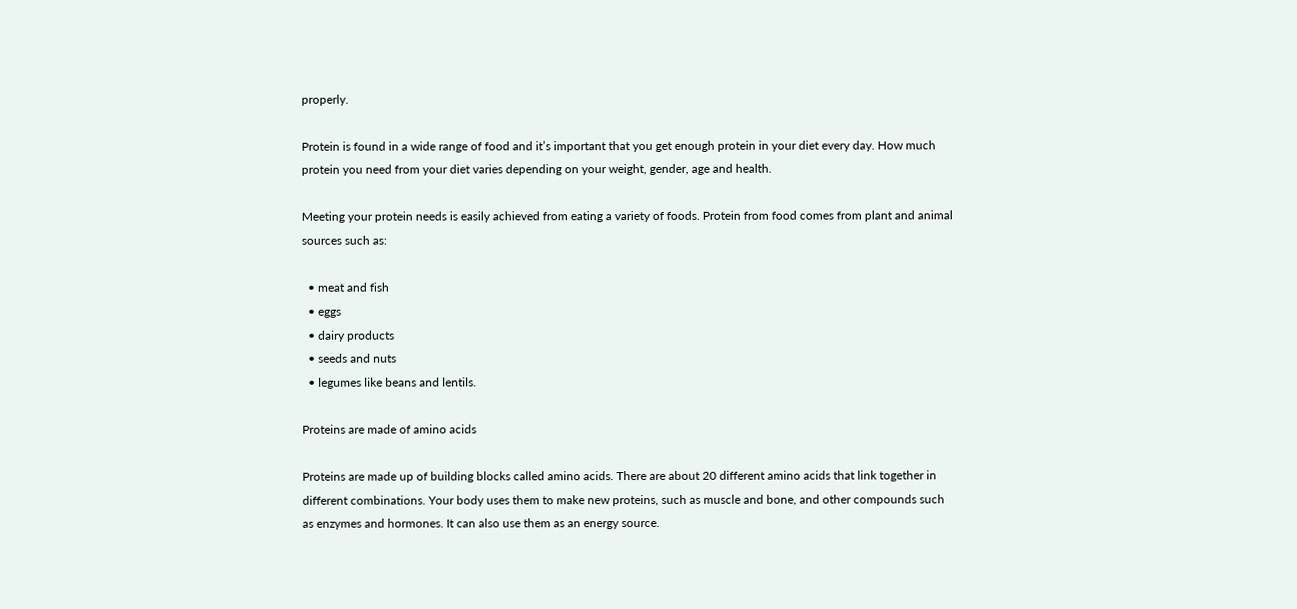properly.

Protein is found in a wide range of food and it’s important that you get enough protein in your diet every day. How much protein you need from your diet varies depending on your weight, gender, age and health.

Meeting your protein needs is easily achieved from eating a variety of foods. Protein from food comes from plant and animal sources such as:

  • meat and fish
  • eggs
  • dairy products
  • seeds and nuts
  • legumes like beans and lentils.

Proteins are made of amino acids

Proteins are made up of building blocks called amino acids. There are about 20 different amino acids that link together in different combinations. Your body uses them to make new proteins, such as muscle and bone, and other compounds such as enzymes and hormones. It can also use them as an energy source.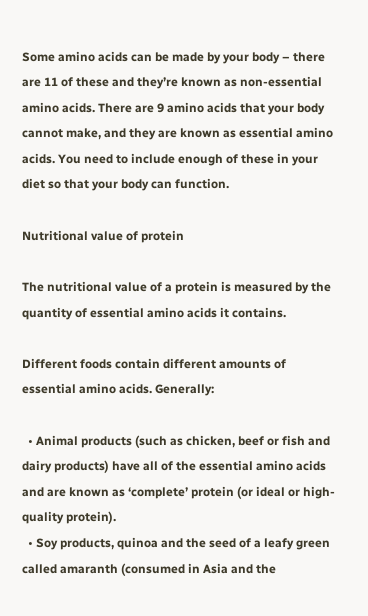Some amino acids can be made by your body – there are 11 of these and they’re known as non-essential amino acids. There are 9 amino acids that your body cannot make, and they are known as essential amino acids. You need to include enough of these in your diet so that your body can function.

Nutritional value of protein

The nutritional value of a protein is measured by the quantity of essential amino acids it contains.

Different foods contain different amounts of essential amino acids. Generally:

  • Animal products (such as chicken, beef or fish and dairy products) have all of the essential amino acids and are known as ‘complete’ protein (or ideal or high-quality protein).
  • Soy products, quinoa and the seed of a leafy green called amaranth (consumed in Asia and the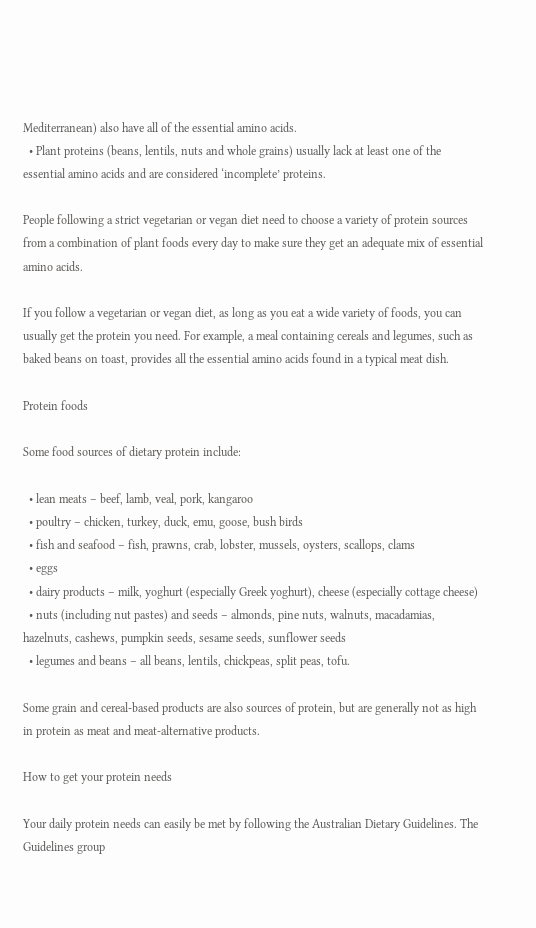Mediterranean) also have all of the essential amino acids.
  • Plant proteins (beans, lentils, nuts and whole grains) usually lack at least one of the essential amino acids and are considered ‘incomplete’ proteins.

People following a strict vegetarian or vegan diet need to choose a variety of protein sources from a combination of plant foods every day to make sure they get an adequate mix of essential amino acids.

If you follow a vegetarian or vegan diet, as long as you eat a wide variety of foods, you can usually get the protein you need. For example, a meal containing cereals and legumes, such as baked beans on toast, provides all the essential amino acids found in a typical meat dish.

Protein foods

Some food sources of dietary protein include:

  • lean meats – beef, lamb, veal, pork, kangaroo
  • poultry – chicken, turkey, duck, emu, goose, bush birds
  • fish and seafood – fish, prawns, crab, lobster, mussels, oysters, scallops, clams
  • eggs
  • dairy products – milk, yoghurt (especially Greek yoghurt), cheese (especially cottage cheese)
  • nuts (including nut pastes) and seeds – almonds, pine nuts, walnuts, macadamias, hazelnuts, cashews, pumpkin seeds, sesame seeds, sunflower seeds
  • legumes and beans – all beans, lentils, chickpeas, split peas, tofu.

Some grain and cereal-based products are also sources of protein, but are generally not as high in protein as meat and meat-alternative products.

How to get your protein needs

Your daily protein needs can easily be met by following the Australian Dietary Guidelines. The Guidelines group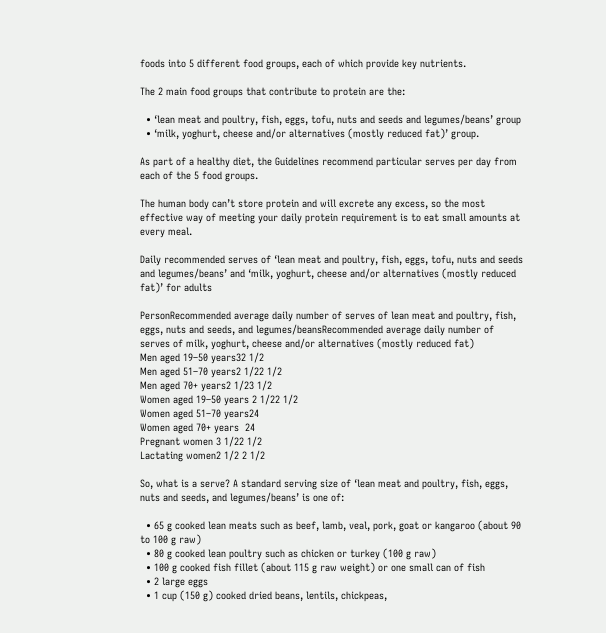foods into 5 different food groups, each of which provide key nutrients.

The 2 main food groups that contribute to protein are the:

  • ‘lean meat and poultry, fish, eggs, tofu, nuts and seeds and legumes/beans’ group
  • ‘milk, yoghurt, cheese and/or alternatives (mostly reduced fat)’ group.

As part of a healthy diet, the Guidelines recommend particular serves per day from each of the 5 food groups.

The human body can’t store protein and will excrete any excess, so the most effective way of meeting your daily protein requirement is to eat small amounts at every meal.

Daily recommended serves of ‘lean meat and poultry, fish, eggs, tofu, nuts and seeds and legumes/beans’ and ‘milk, yoghurt, cheese and/or alternatives (mostly reduced fat)’ for adults

PersonRecommended average daily number of serves of lean meat and poultry, fish, eggs, nuts and seeds, and legumes/beansRecommended average daily number of serves of milk, yoghurt, cheese and/or alternatives (mostly reduced fat)
Men aged 19–50 years32 1/2
Men aged 51–70 years2 1/22 1/2
Men aged 70+ years2 1/23 1/2
Women aged 19–50 years 2 1/22 1/2
Women aged 51–70 years24
Women aged 70+ years  24
Pregnant women 3 1/22 1/2
Lactating women2 1/2 2 1/2

So, what is a serve? A standard serving size of ‘lean meat and poultry, fish, eggs, nuts and seeds, and legumes/beans’ is one of:

  • 65 g cooked lean meats such as beef, lamb, veal, pork, goat or kangaroo (about 90 to 100 g raw)
  • 80 g cooked lean poultry such as chicken or turkey (100 g raw)
  • 100 g cooked fish fillet (about 115 g raw weight) or one small can of fish
  • 2 large eggs
  • 1 cup (150 g) cooked dried beans, lentils, chickpeas,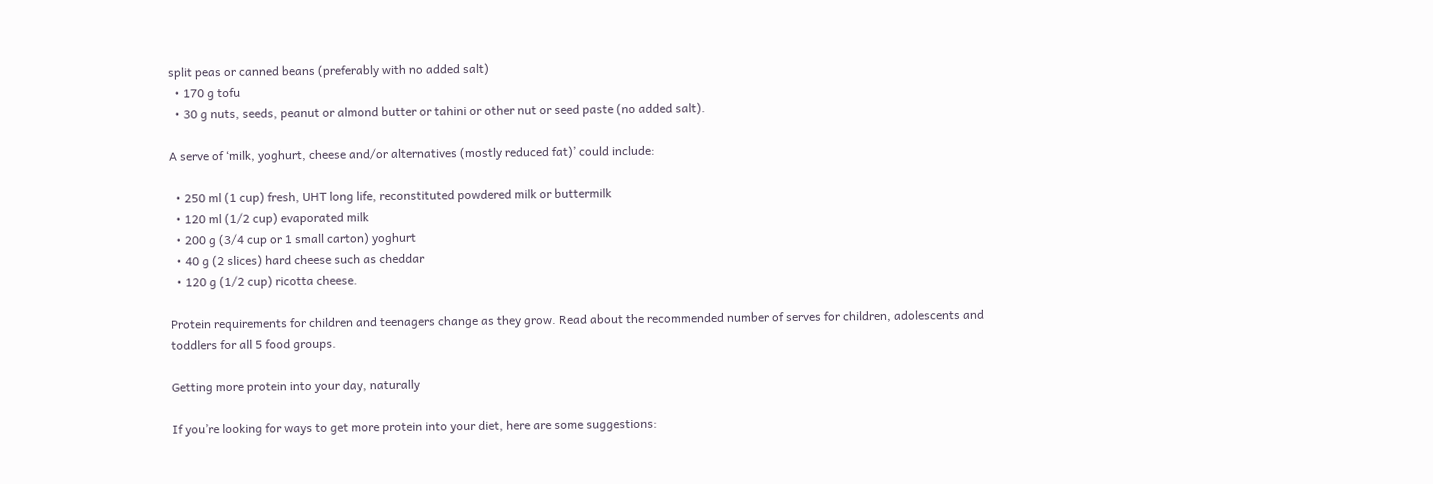split peas or canned beans (preferably with no added salt)
  • 170 g tofu
  • 30 g nuts, seeds, peanut or almond butter or tahini or other nut or seed paste (no added salt).

A serve of ‘milk, yoghurt, cheese and/or alternatives (mostly reduced fat)’ could include:

  • 250 ml (1 cup) fresh, UHT long life, reconstituted powdered milk or buttermilk
  • 120 ml (1/2 cup) evaporated milk
  • 200 g (3/4 cup or 1 small carton) yoghurt
  • 40 g (2 slices) hard cheese such as cheddar
  • 120 g (1/2 cup) ricotta cheese.

Protein requirements for children and teenagers change as they grow. Read about the recommended number of serves for children, adolescents and toddlers for all 5 food groups.

Getting more protein into your day, naturally

If you’re looking for ways to get more protein into your diet, here are some suggestions: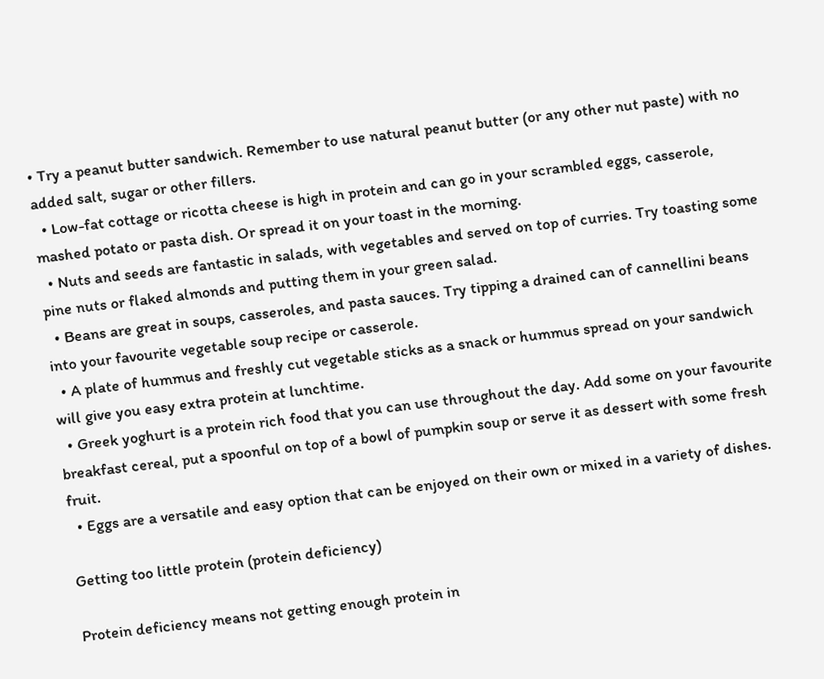• Try a peanut butter sandwich. Remember to use natural peanut butter (or any other nut paste) with no added salt, sugar or other fillers.
  • Low-fat cottage or ricotta cheese is high in protein and can go in your scrambled eggs, casserole, mashed potato or pasta dish. Or spread it on your toast in the morning.
  • Nuts and seeds are fantastic in salads, with vegetables and served on top of curries. Try toasting some pine nuts or flaked almonds and putting them in your green salad.
  • Beans are great in soups, casseroles, and pasta sauces. Try tipping a drained can of cannellini beans into your favourite vegetable soup recipe or casserole.
  • A plate of hummus and freshly cut vegetable sticks as a snack or hummus spread on your sandwich will give you easy extra protein at lunchtime.
  • Greek yoghurt is a protein rich food that you can use throughout the day. Add some on your favourite breakfast cereal, put a spoonful on top of a bowl of pumpkin soup or serve it as dessert with some fresh fruit.
  • Eggs are a versatile and easy option that can be enjoyed on their own or mixed in a variety of dishes.

Getting too little protein (protein deficiency)

Protein deficiency means not getting enough protein in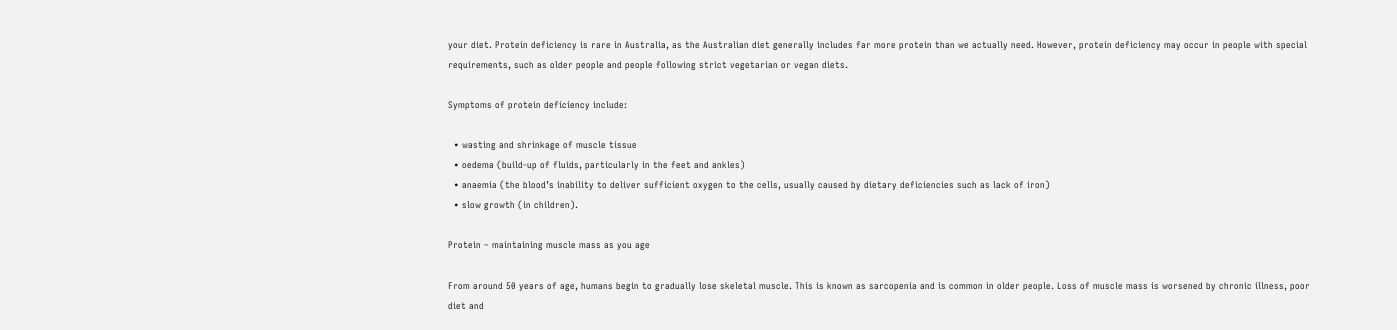your diet. Protein deficiency is rare in Australia, as the Australian diet generally includes far more protein than we actually need. However, protein deficiency may occur in people with special requirements, such as older people and people following strict vegetarian or vegan diets.

Symptoms of protein deficiency include:

  • wasting and shrinkage of muscle tissue
  • oedema (build-up of fluids, particularly in the feet and ankles)
  • anaemia (the blood’s inability to deliver sufficient oxygen to the cells, usually caused by dietary deficiencies such as lack of iron)
  • slow growth (in children).

Protein – maintaining muscle mass as you age

From around 50 years of age, humans begin to gradually lose skeletal muscle. This is known as sarcopenia and is common in older people. Loss of muscle mass is worsened by chronic illness, poor diet and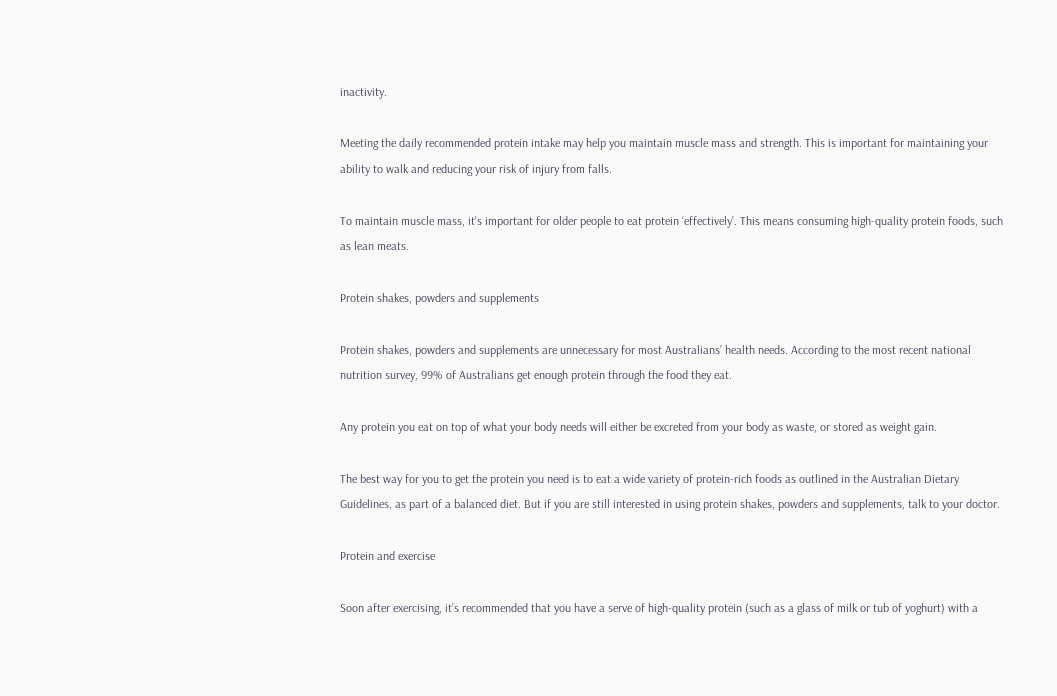inactivity.

Meeting the daily recommended protein intake may help you maintain muscle mass and strength. This is important for maintaining your ability to walk and reducing your risk of injury from falls.

To maintain muscle mass, it’s important for older people to eat protein ‘effectively’. This means consuming high-quality protein foods, such as lean meats.

Protein shakes, powders and supplements

Protein shakes, powders and supplements are unnecessary for most Australians’ health needs. According to the most recent national nutrition survey, 99% of Australians get enough protein through the food they eat.

Any protein you eat on top of what your body needs will either be excreted from your body as waste, or stored as weight gain.

The best way for you to get the protein you need is to eat a wide variety of protein-rich foods as outlined in the Australian Dietary Guidelines, as part of a balanced diet. But if you are still interested in using protein shakes, powders and supplements, talk to your doctor.

Protein and exercise

Soon after exercising, it’s recommended that you have a serve of high-quality protein (such as a glass of milk or tub of yoghurt) with a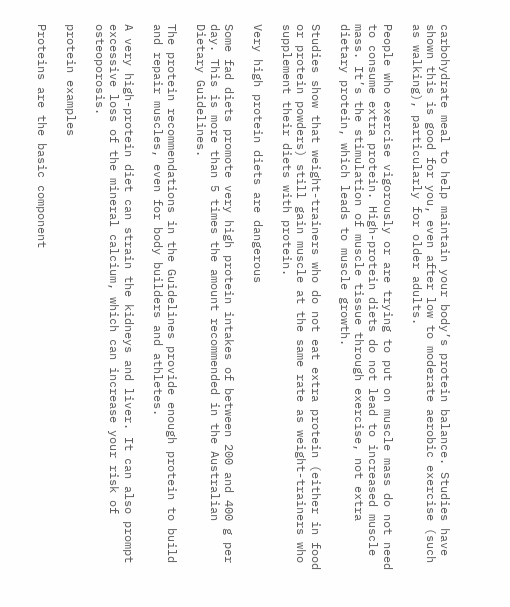carbohydrate meal to help maintain your body’s protein balance. Studies have shown this is good for you, even after low to moderate aerobic exercise (such as walking), particularly for older adults.

People who exercise vigorously or are trying to put on muscle mass do not need to consume extra protein. High-protein diets do not lead to increased muscle mass. It’s the stimulation of muscle tissue through exercise, not extra dietary protein, which leads to muscle growth.

Studies show that weight-trainers who do not eat extra protein (either in food or protein powders) still gain muscle at the same rate as weight-trainers who supplement their diets with protein.

Very high protein diets are dangerous

Some fad diets promote very high protein intakes of between 200 and 400 g per day. This is more than 5 times the amount recommended in the Australian Dietary Guidelines.

The protein recommendations in the Guidelines provide enough protein to build and repair muscles, even for body builders and athletes.

A very high-protein diet can strain the kidneys and liver. It can also prompt excessive loss of the mineral calcium, which can increase your risk of osteoporosis.

protein examples

Proteins are the basic component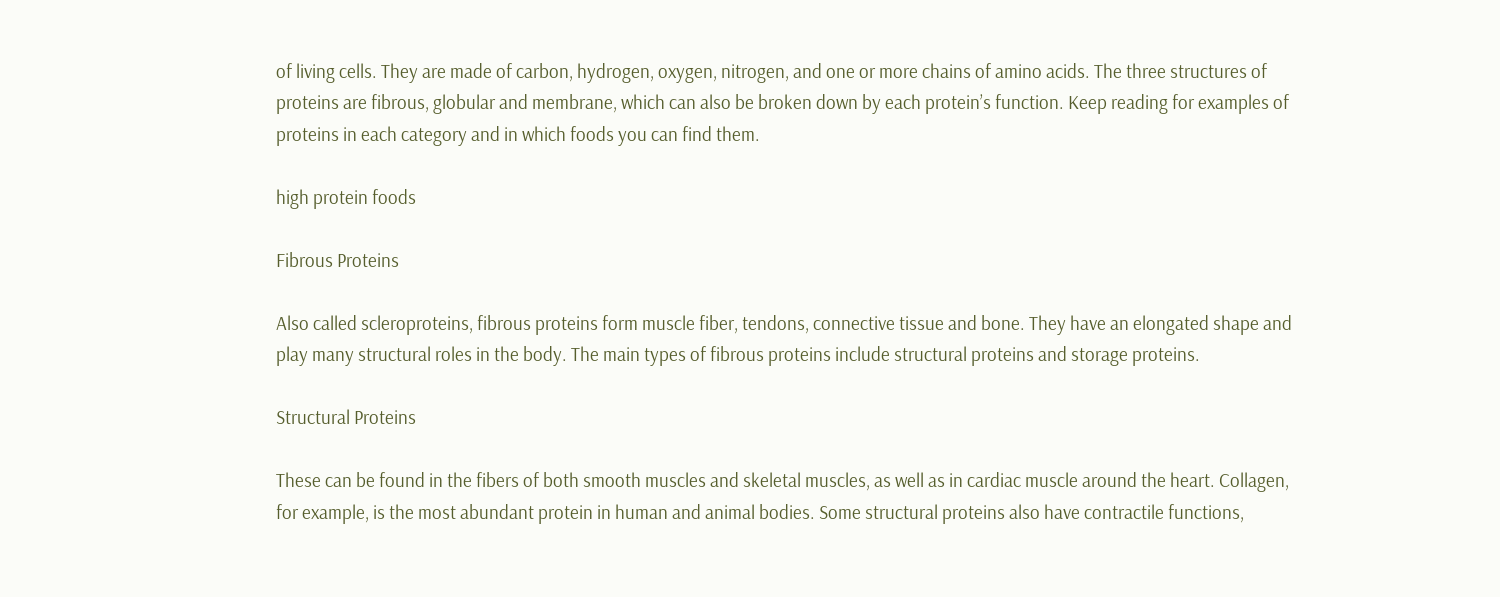of living cells. They are made of carbon, hydrogen, oxygen, nitrogen, and one or more chains of amino acids. The three structures of proteins are fibrous, globular and membrane, which can also be broken down by each protein’s function. Keep reading for examples of proteins in each category and in which foods you can find them.

high protein foods

Fibrous Proteins

Also called scleroproteins, fibrous proteins form muscle fiber, tendons, connective tissue and bone. They have an elongated shape and play many structural roles in the body. The main types of fibrous proteins include structural proteins and storage proteins.

Structural Proteins

These can be found in the fibers of both smooth muscles and skeletal muscles, as well as in cardiac muscle around the heart. Collagen, for example, is the most abundant protein in human and animal bodies. Some structural proteins also have contractile functions,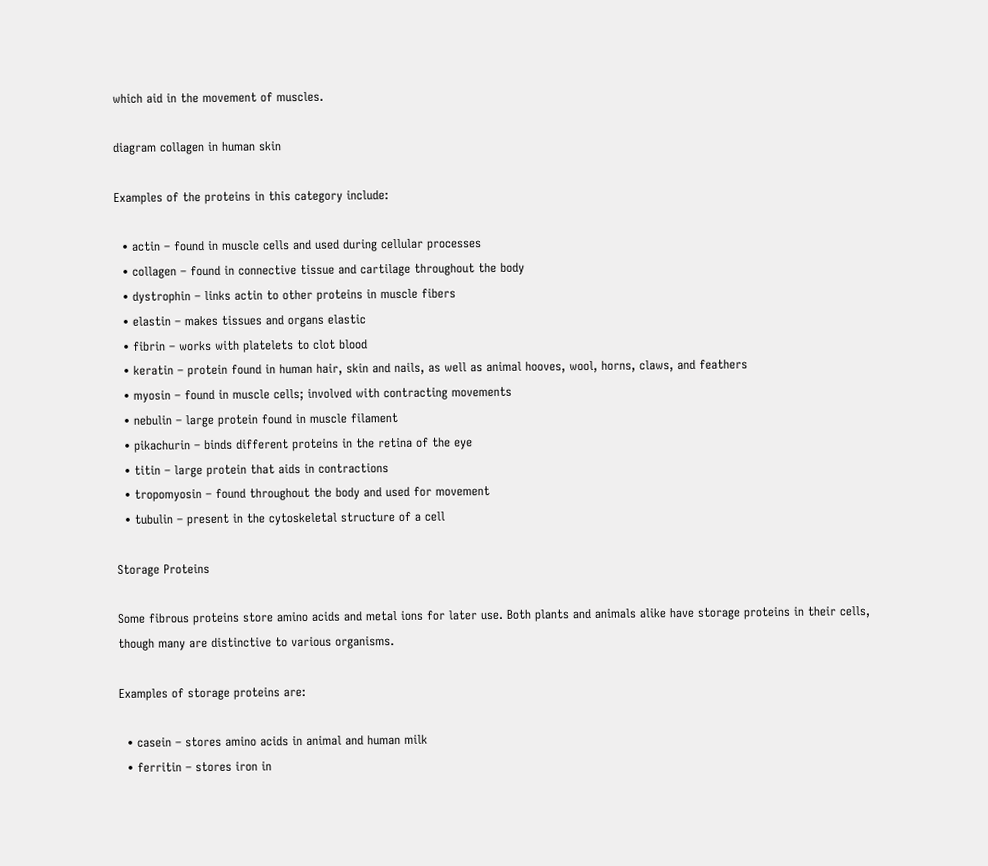which aid in the movement of muscles.

diagram collagen in human skin

Examples of the proteins in this category include:

  • actin – found in muscle cells and used during cellular processes
  • collagen – found in connective tissue and cartilage throughout the body
  • dystrophin – links actin to other proteins in muscle fibers
  • elastin – makes tissues and organs elastic
  • fibrin – works with platelets to clot blood
  • keratin – protein found in human hair, skin and nails, as well as animal hooves, wool, horns, claws, and feathers
  • myosin – found in muscle cells; involved with contracting movements
  • nebulin – large protein found in muscle filament
  • pikachurin – binds different proteins in the retina of the eye
  • titin – large protein that aids in contractions
  • tropomyosin – found throughout the body and used for movement
  • tubulin – present in the cytoskeletal structure of a cell

Storage Proteins

Some fibrous proteins store amino acids and metal ions for later use. Both plants and animals alike have storage proteins in their cells, though many are distinctive to various organisms.

Examples of storage proteins are:

  • casein – stores amino acids in animal and human milk
  • ferritin – stores iron in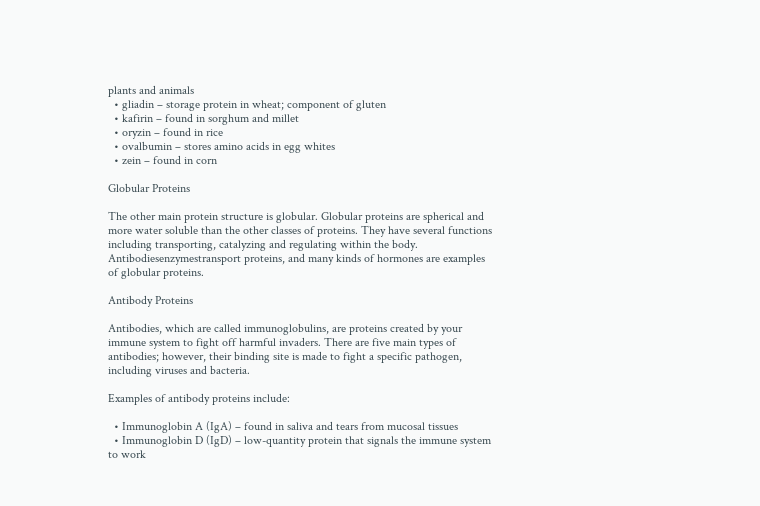plants and animals
  • gliadin – storage protein in wheat; component of gluten
  • kafirin – found in sorghum and millet
  • oryzin – found in rice
  • ovalbumin – stores amino acids in egg whites
  • zein – found in corn

Globular Proteins

The other main protein structure is globular. Globular proteins are spherical and more water soluble than the other classes of proteins. They have several functions including transporting, catalyzing and regulating within the body. Antibodiesenzymestransport proteins, and many kinds of hormones are examples of globular proteins.

Antibody Proteins

Antibodies, which are called immunoglobulins, are proteins created by your immune system to fight off harmful invaders. There are five main types of antibodies; however, their binding site is made to fight a specific pathogen, including viruses and bacteria.

Examples of antibody proteins include:

  • Immunoglobin A (IgA) – found in saliva and tears from mucosal tissues
  • Immunoglobin D (IgD) – low-quantity protein that signals the immune system to work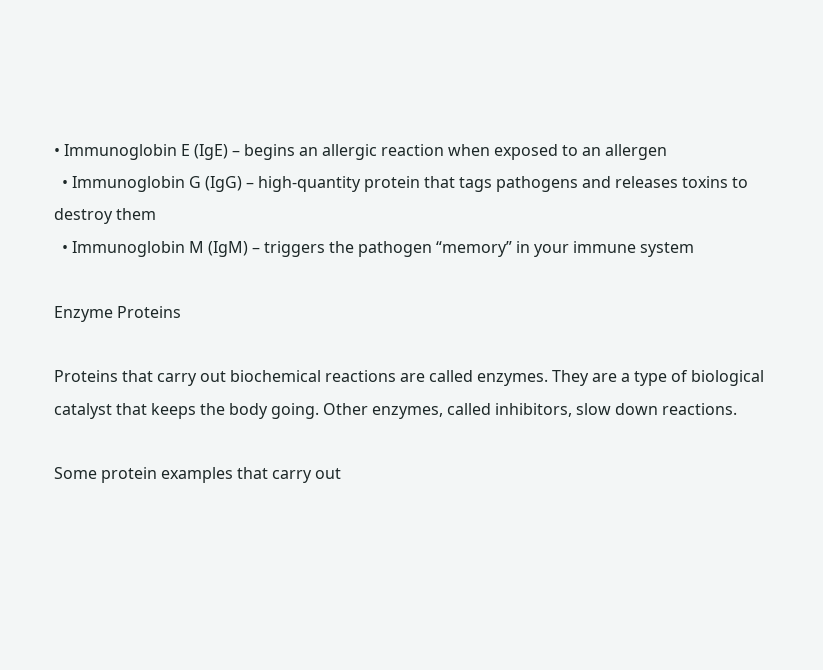• Immunoglobin E (IgE) – begins an allergic reaction when exposed to an allergen
  • Immunoglobin G (IgG) – high-quantity protein that tags pathogens and releases toxins to destroy them
  • Immunoglobin M (IgM) – triggers the pathogen “memory” in your immune system

Enzyme Proteins

Proteins that carry out biochemical reactions are called enzymes. They are a type of biological catalyst that keeps the body going. Other enzymes, called inhibitors, slow down reactions.

Some protein examples that carry out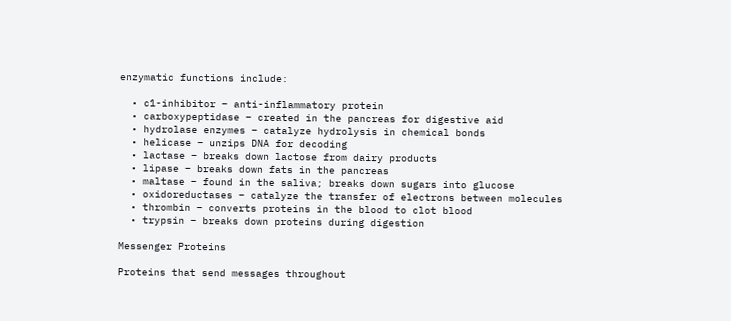enzymatic functions include:

  • c1-inhibitor – anti-inflammatory protein
  • carboxypeptidase – created in the pancreas for digestive aid
  • hydrolase enzymes – catalyze hydrolysis in chemical bonds
  • helicase – unzips DNA for decoding
  • lactase – breaks down lactose from dairy products
  • lipase – breaks down fats in the pancreas
  • maltase – found in the saliva; breaks down sugars into glucose
  • oxidoreductases – catalyze the transfer of electrons between molecules
  • thrombin – converts proteins in the blood to clot blood
  • trypsin – breaks down proteins during digestion

Messenger Proteins

Proteins that send messages throughout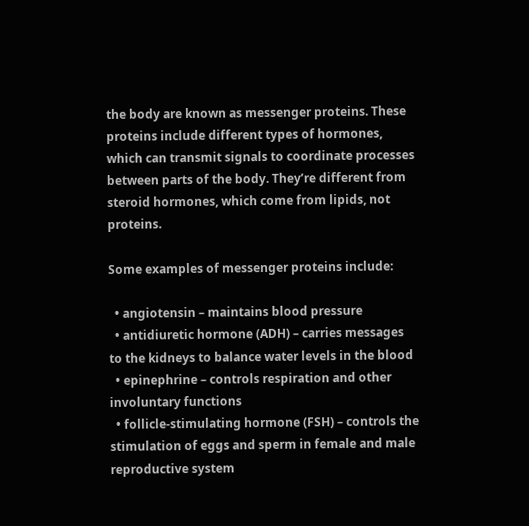the body are known as messenger proteins. These proteins include different types of hormones, which can transmit signals to coordinate processes between parts of the body. They’re different from steroid hormones, which come from lipids, not proteins.

Some examples of messenger proteins include:

  • angiotensin – maintains blood pressure
  • antidiuretic hormone (ADH) – carries messages to the kidneys to balance water levels in the blood
  • epinephrine – controls respiration and other involuntary functions
  • follicle-stimulating hormone (FSH) – controls the stimulation of eggs and sperm in female and male reproductive system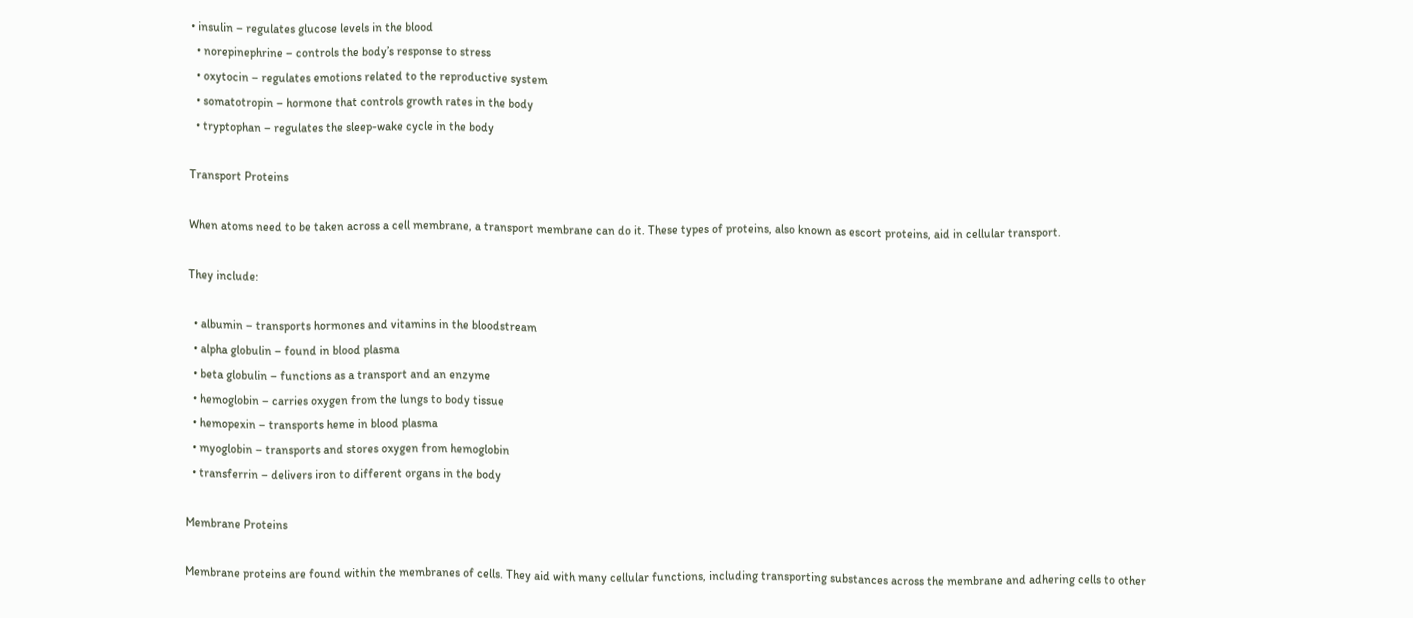• insulin – regulates glucose levels in the blood
  • norepinephrine – controls the body’s response to stress
  • oxytocin – regulates emotions related to the reproductive system
  • somatotropin – hormone that controls growth rates in the body
  • tryptophan – regulates the sleep-wake cycle in the body

Transport Proteins

When atoms need to be taken across a cell membrane, a transport membrane can do it. These types of proteins, also known as escort proteins, aid in cellular transport.

They include:

  • albumin – transports hormones and vitamins in the bloodstream
  • alpha globulin – found in blood plasma
  • beta globulin – functions as a transport and an enzyme
  • hemoglobin – carries oxygen from the lungs to body tissue
  • hemopexin – transports heme in blood plasma
  • myoglobin – transports and stores oxygen from hemoglobin
  • transferrin – delivers iron to different organs in the body

Membrane Proteins

Membrane proteins are found within the membranes of cells. They aid with many cellular functions, including transporting substances across the membrane and adhering cells to other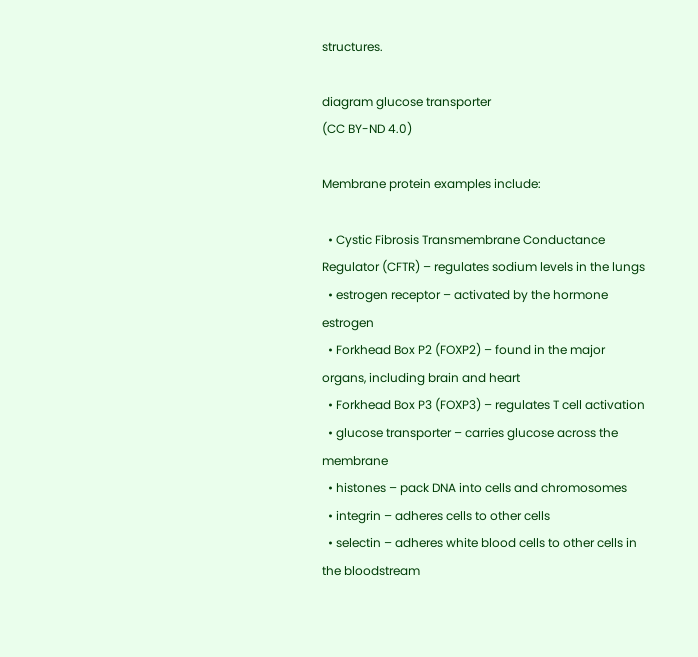structures.

diagram glucose transporter
(CC BY-ND 4.0)

Membrane protein examples include:

  • Cystic Fibrosis Transmembrane Conductance Regulator (CFTR) – regulates sodium levels in the lungs
  • estrogen receptor – activated by the hormone estrogen
  • Forkhead Box P2 (FOXP2) – found in the major organs, including brain and heart
  • Forkhead Box P3 (FOXP3) – regulates T cell activation
  • glucose transporter – carries glucose across the membrane
  • histones – pack DNA into cells and chromosomes
  • integrin – adheres cells to other cells
  • selectin – adheres white blood cells to other cells in the bloodstream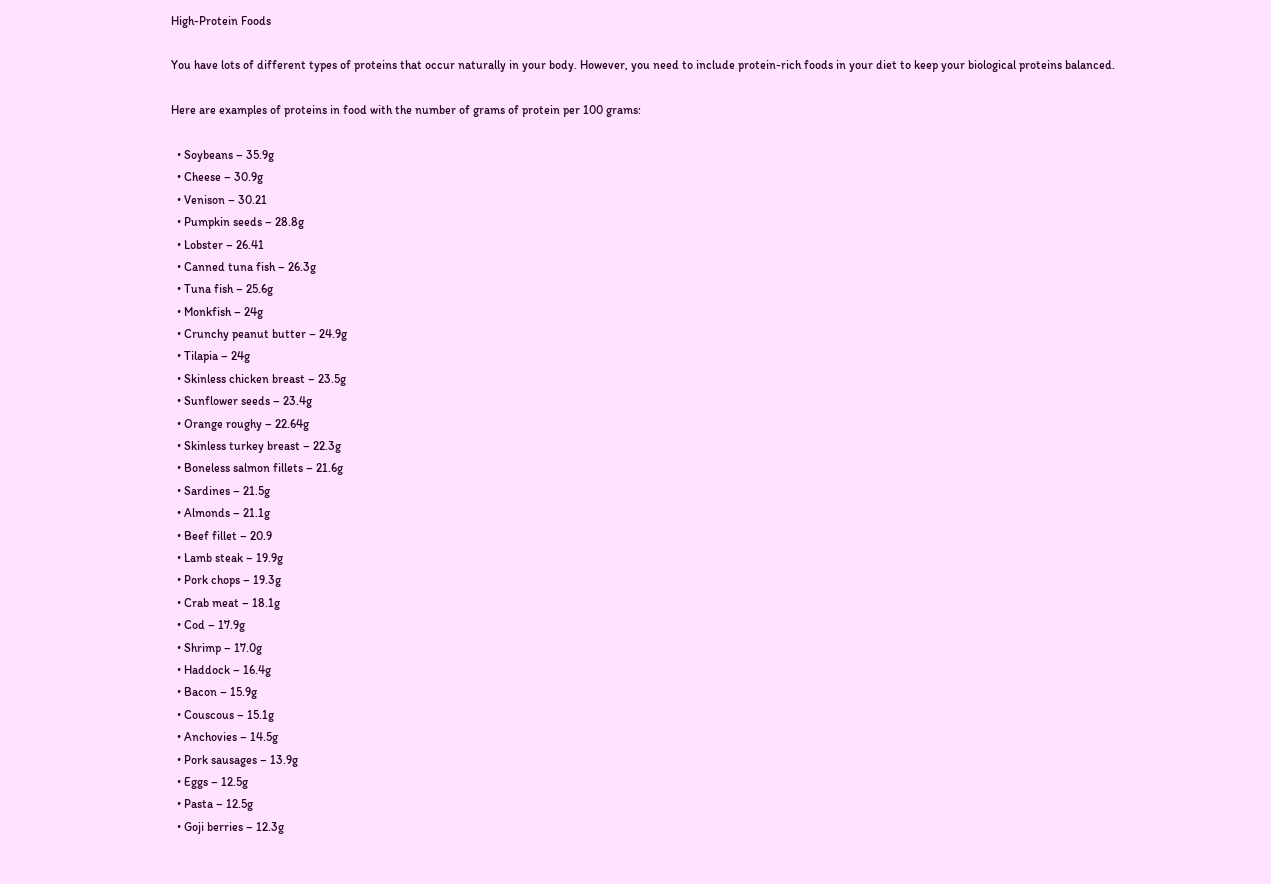High-Protein Foods

You have lots of different types of proteins that occur naturally in your body. However, you need to include protein-rich foods in your diet to keep your biological proteins balanced.

Here are examples of proteins in food with the number of grams of protein per 100 grams:

  • Soybeans – 35.9g
  • Cheese – 30.9g
  • Venison – 30.21
  • Pumpkin seeds – 28.8g
  • Lobster – 26.41
  • Canned tuna fish – 26.3g
  • Tuna fish – 25.6g
  • Monkfish – 24g
  • Crunchy peanut butter – 24.9g
  • Tilapia – 24g
  • Skinless chicken breast – 23.5g
  • Sunflower seeds – 23.4g
  • Orange roughy – 22.64g
  • Skinless turkey breast – 22.3g
  • Boneless salmon fillets – 21.6g
  • Sardines – 21.5g
  • Almonds – 21.1g
  • Beef fillet – 20.9
  • Lamb steak – 19.9g
  • Pork chops – 19.3g
  • Crab meat – 18.1g
  • Cod – 17.9g
  • Shrimp – 17.0g
  • Haddock – 16.4g
  • Bacon – 15.9g
  • Couscous – 15.1g
  • Anchovies – 14.5g
  • Pork sausages – 13.9g
  • Eggs – 12.5g
  • Pasta – 12.5g
  • Goji berries – 12.3g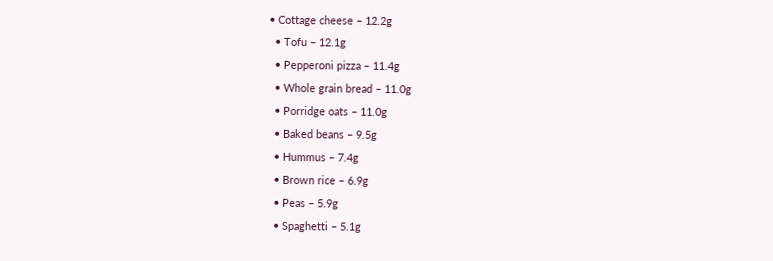• Cottage cheese – 12.2g
  • Tofu – 12.1g
  • Pepperoni pizza – 11.4g
  • Whole grain bread – 11.0g
  • Porridge oats – 11.0g
  • Baked beans – 9.5g
  • Hummus – 7.4g
  • Brown rice – 6.9g
  • Peas – 5.9g
  • Spaghetti – 5.1g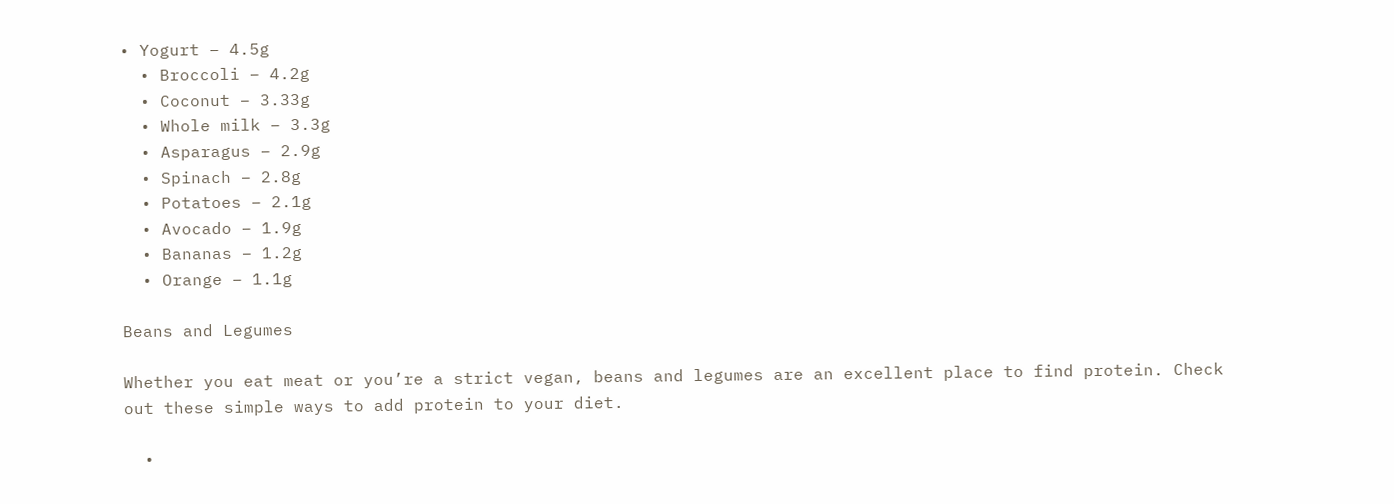• Yogurt – 4.5g
  • Broccoli – 4.2g
  • Coconut – 3.33g
  • Whole milk – 3.3g
  • Asparagus – 2.9g
  • Spinach – 2.8g
  • Potatoes – 2.1g
  • Avocado – 1.9g
  • Bananas – 1.2g
  • Orange – 1.1g

Beans and Legumes

Whether you eat meat or you’re a strict vegan, beans and legumes are an excellent place to find protein. Check out these simple ways to add protein to your diet.

  •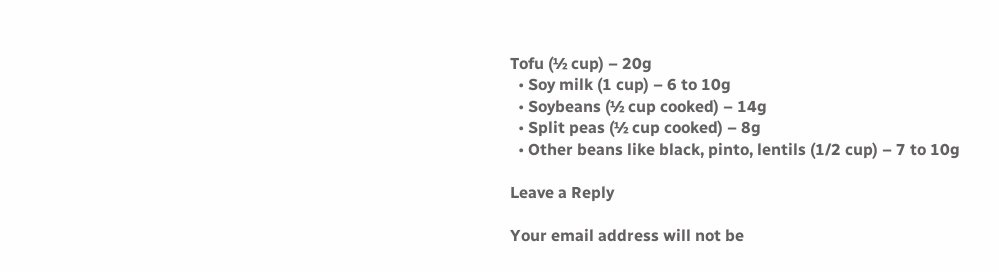Tofu (½ cup) – 20g
  • Soy milk (1 cup) – 6 to 10g
  • Soybeans (½ cup cooked) – 14g
  • Split peas (½ cup cooked) – 8g
  • Other beans like black, pinto, lentils (1/2 cup) – 7 to 10g

Leave a Reply

Your email address will not be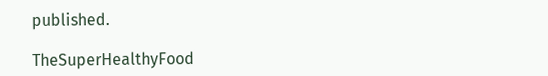published.

TheSuperHealthyFood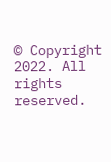© Copyright 2022. All rights reserved.